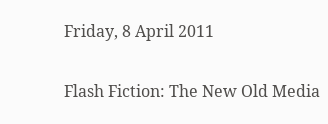Friday, 8 April 2011

Flash Fiction: The New Old Media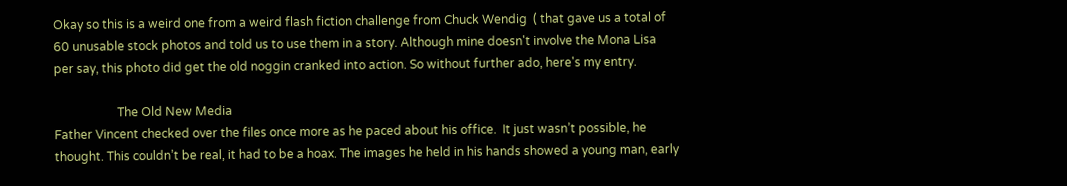Okay so this is a weird one from a weird flash fiction challenge from Chuck Wendig  ( that gave us a total of 60 unusable stock photos and told us to use them in a story. Although mine doesn't involve the Mona Lisa per say, this photo did get the old noggin cranked into action. So without further ado, here's my entry.

                     The Old New Media
Father Vincent checked over the files once more as he paced about his office.  It just wasn’t possible, he thought. This couldn’t be real, it had to be a hoax. The images he held in his hands showed a young man, early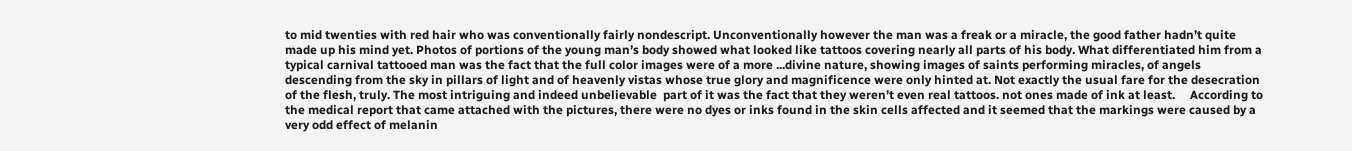to mid twenties with red hair who was conventionally fairly nondescript. Unconventionally however the man was a freak or a miracle, the good father hadn’t quite made up his mind yet. Photos of portions of the young man’s body showed what looked like tattoos covering nearly all parts of his body. What differentiated him from a typical carnival tattooed man was the fact that the full color images were of a more ...divine nature, showing images of saints performing miracles, of angels descending from the sky in pillars of light and of heavenly vistas whose true glory and magnificence were only hinted at. Not exactly the usual fare for the desecration of the flesh, truly. The most intriguing and indeed unbelievable  part of it was the fact that they weren’t even real tattoos. not ones made of ink at least.     According to the medical report that came attached with the pictures, there were no dyes or inks found in the skin cells affected and it seemed that the markings were caused by a very odd effect of melanin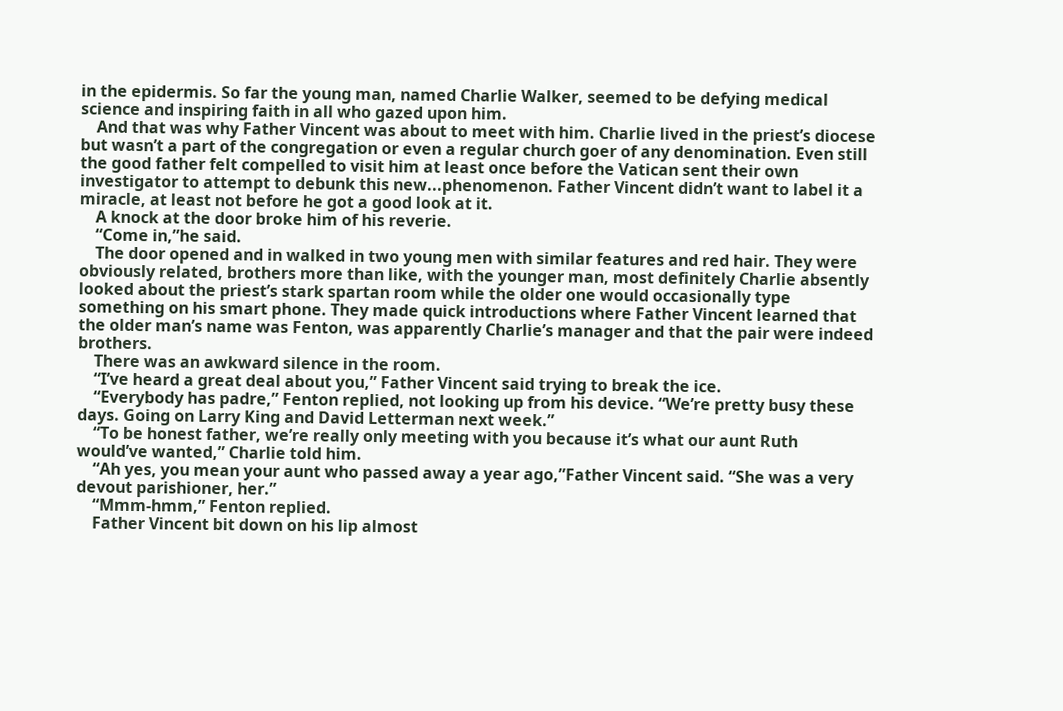in the epidermis. So far the young man, named Charlie Walker, seemed to be defying medical science and inspiring faith in all who gazed upon him.
    And that was why Father Vincent was about to meet with him. Charlie lived in the priest’s diocese but wasn’t a part of the congregation or even a regular church goer of any denomination. Even still the good father felt compelled to visit him at least once before the Vatican sent their own investigator to attempt to debunk this new...phenomenon. Father Vincent didn’t want to label it a miracle, at least not before he got a good look at it.
    A knock at the door broke him of his reverie.
    “Come in,”he said.
    The door opened and in walked in two young men with similar features and red hair. They were obviously related, brothers more than like, with the younger man, most definitely Charlie absently looked about the priest’s stark spartan room while the older one would occasionally type something on his smart phone. They made quick introductions where Father Vincent learned that the older man’s name was Fenton, was apparently Charlie’s manager and that the pair were indeed brothers.
    There was an awkward silence in the room.
    “I’ve heard a great deal about you,” Father Vincent said trying to break the ice.
    “Everybody has padre,” Fenton replied, not looking up from his device. “We’re pretty busy these days. Going on Larry King and David Letterman next week.”
    “To be honest father, we’re really only meeting with you because it’s what our aunt Ruth would’ve wanted,” Charlie told him.
    “Ah yes, you mean your aunt who passed away a year ago,”Father Vincent said. “She was a very devout parishioner, her.”
    “Mmm-hmm,” Fenton replied.
    Father Vincent bit down on his lip almost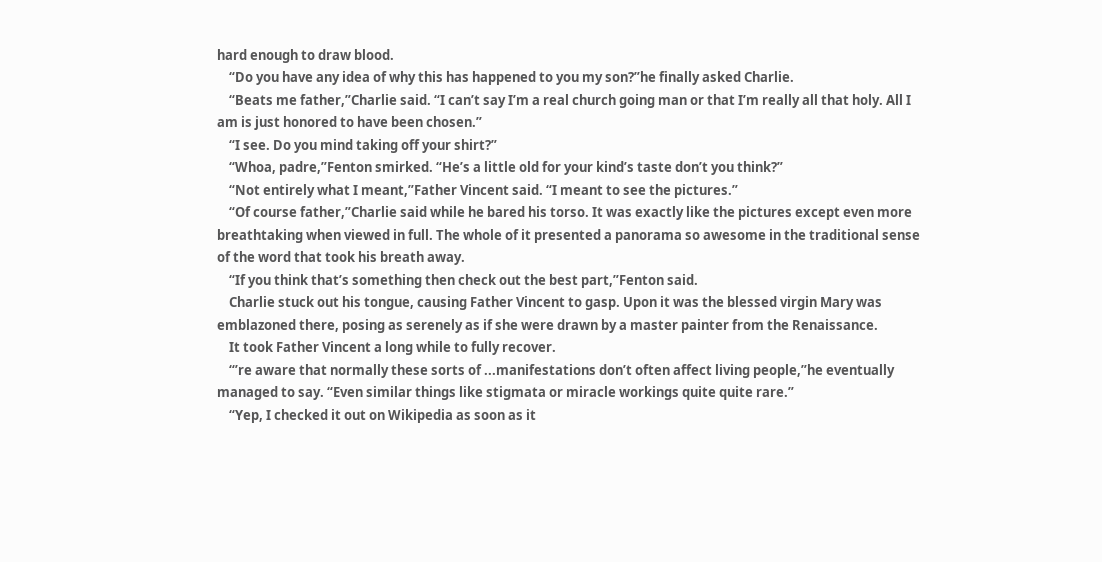hard enough to draw blood.
    “Do you have any idea of why this has happened to you my son?”he finally asked Charlie.
    “Beats me father,”Charlie said. “I can’t say I’m a real church going man or that I’m really all that holy. All I am is just honored to have been chosen.”
    “I see. Do you mind taking off your shirt?”
    “Whoa, padre,”Fenton smirked. “He’s a little old for your kind’s taste don’t you think?”
    “Not entirely what I meant,”Father Vincent said. “I meant to see the pictures.”
    “Of course father,”Charlie said while he bared his torso. It was exactly like the pictures except even more breathtaking when viewed in full. The whole of it presented a panorama so awesome in the traditional sense of the word that took his breath away.
    “If you think that’s something then check out the best part,”Fenton said.
    Charlie stuck out his tongue, causing Father Vincent to gasp. Upon it was the blessed virgin Mary was emblazoned there, posing as serenely as if she were drawn by a master painter from the Renaissance.
    It took Father Vincent a long while to fully recover.
    “’re aware that normally these sorts of ...manifestations don’t often affect living people,”he eventually managed to say. “Even similar things like stigmata or miracle workings quite quite rare.”
    “Yep, I checked it out on Wikipedia as soon as it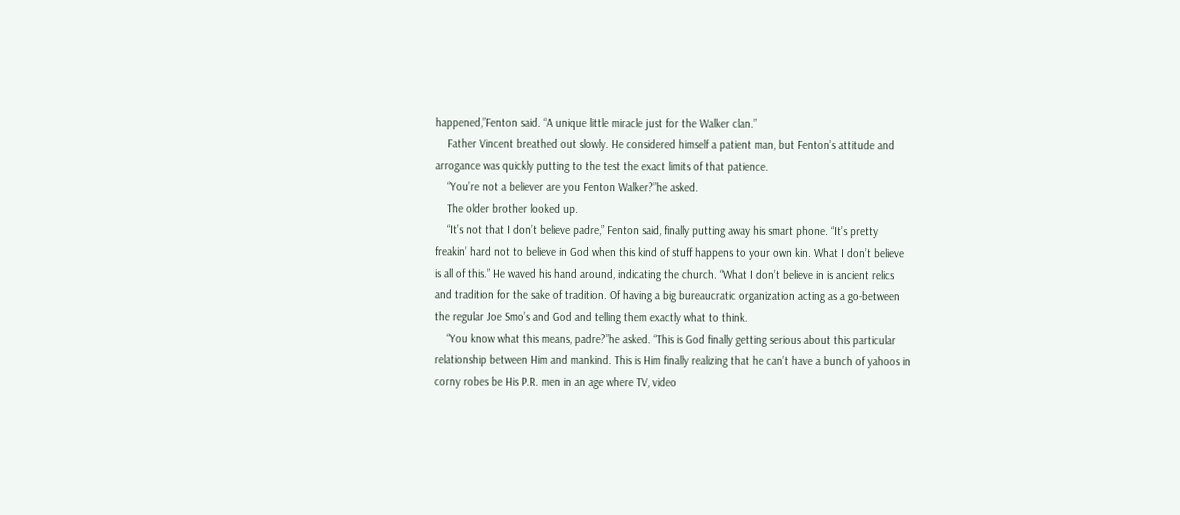happened,”Fenton said. “A unique little miracle just for the Walker clan.”
    Father Vincent breathed out slowly. He considered himself a patient man, but Fenton’s attitude and arrogance was quickly putting to the test the exact limits of that patience.
    “You’re not a believer are you Fenton Walker?”he asked.
    The older brother looked up.
    “It’s not that I don’t believe padre,” Fenton said, finally putting away his smart phone. “It’s pretty freakin’ hard not to believe in God when this kind of stuff happens to your own kin. What I don’t believe is all of this.” He waved his hand around, indicating the church. “What I don’t believe in is ancient relics and tradition for the sake of tradition. Of having a big bureaucratic organization acting as a go-between the regular Joe Smo’s and God and telling them exactly what to think.
    “You know what this means, padre?”he asked. “This is God finally getting serious about this particular relationship between Him and mankind. This is Him finally realizing that he can’t have a bunch of yahoos in corny robes be His P.R. men in an age where TV, video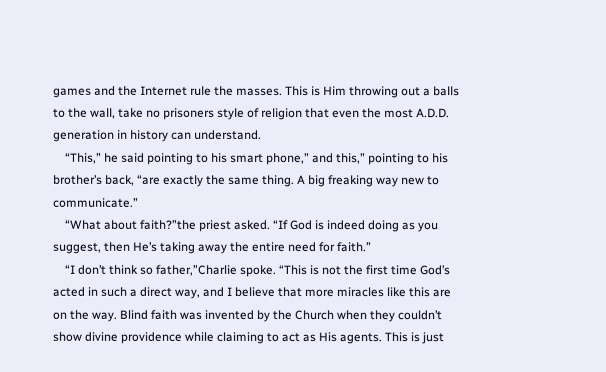games and the Internet rule the masses. This is Him throwing out a balls to the wall, take no prisoners style of religion that even the most A.D.D. generation in history can understand.
    “This,” he said pointing to his smart phone,” and this,” pointing to his brother’s back, “are exactly the same thing. A big freaking way new to communicate.”
    “What about faith?”the priest asked. “If God is indeed doing as you suggest, then He’s taking away the entire need for faith.”
    “I don’t think so father,”Charlie spoke. “This is not the first time God’s acted in such a direct way, and I believe that more miracles like this are on the way. Blind faith was invented by the Church when they couldn’t show divine providence while claiming to act as His agents. This is just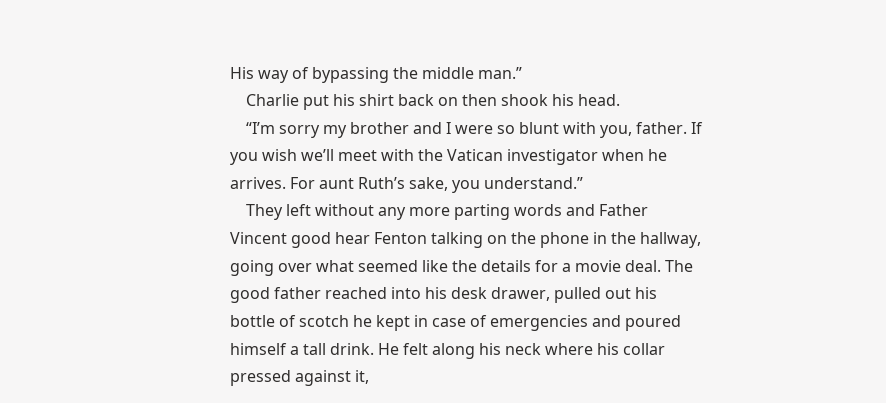His way of bypassing the middle man.”
    Charlie put his shirt back on then shook his head.
    “I’m sorry my brother and I were so blunt with you, father. If you wish we’ll meet with the Vatican investigator when he arrives. For aunt Ruth’s sake, you understand.”
    They left without any more parting words and Father Vincent good hear Fenton talking on the phone in the hallway, going over what seemed like the details for a movie deal. The good father reached into his desk drawer, pulled out his bottle of scotch he kept in case of emergencies and poured himself a tall drink. He felt along his neck where his collar pressed against it,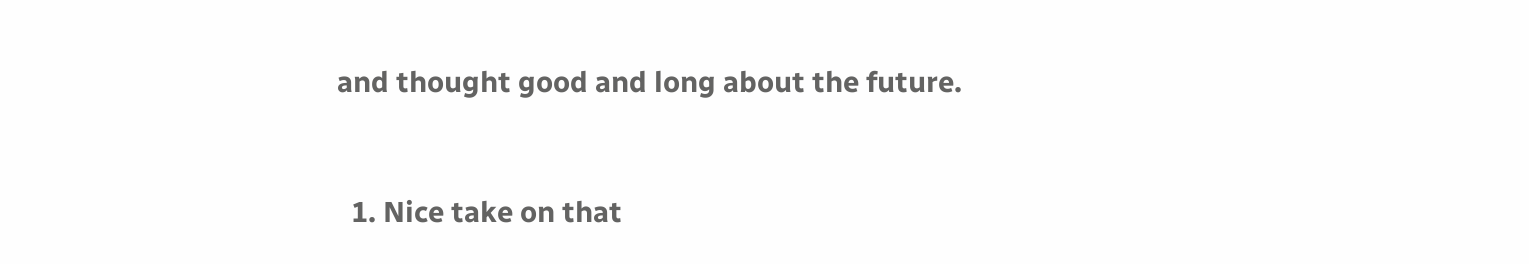and thought good and long about the future.


  1. Nice take on that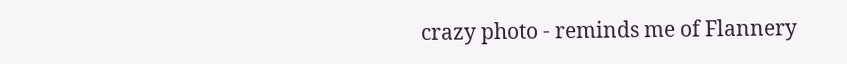crazy photo - reminds me of Flannery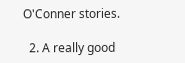O'Conner stories.

  2. A really good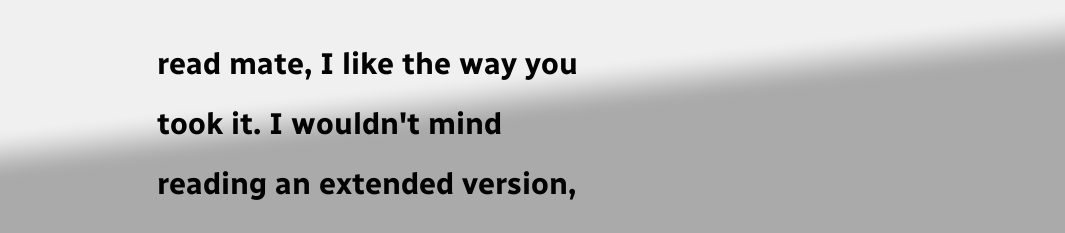read mate, I like the way you took it. I wouldn't mind reading an extended version,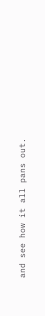and see how it all pans out.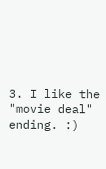3. I like the "movie deal" ending. :)